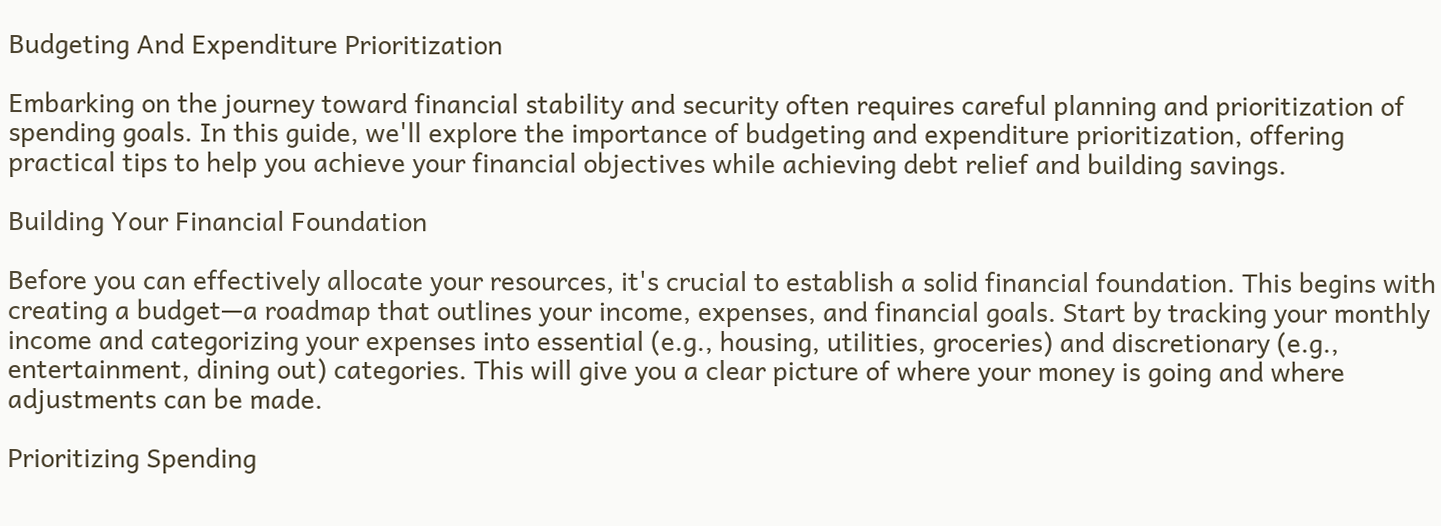Budgeting And Expenditure Prioritization

Embarking on the journey toward financial stability and security often requires careful planning and prioritization of spending goals. In this guide, we'll explore the importance of budgeting and expenditure prioritization, offering practical tips to help you achieve your financial objectives while achieving debt relief and building savings.

Building Your Financial Foundation

Before you can effectively allocate your resources, it's crucial to establish a solid financial foundation. This begins with creating a budget—a roadmap that outlines your income, expenses, and financial goals. Start by tracking your monthly income and categorizing your expenses into essential (e.g., housing, utilities, groceries) and discretionary (e.g., entertainment, dining out) categories. This will give you a clear picture of where your money is going and where adjustments can be made.

Prioritizing Spending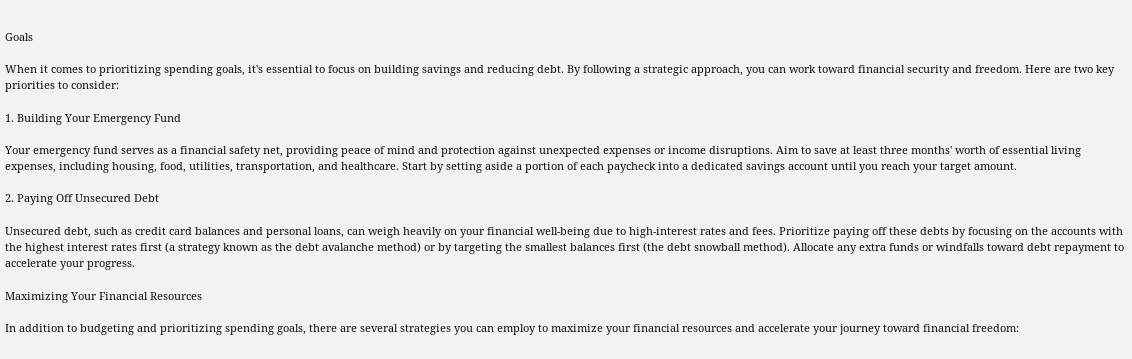Goals

When it comes to prioritizing spending goals, it's essential to focus on building savings and reducing debt. By following a strategic approach, you can work toward financial security and freedom. Here are two key priorities to consider:

1. Building Your Emergency Fund

Your emergency fund serves as a financial safety net, providing peace of mind and protection against unexpected expenses or income disruptions. Aim to save at least three months' worth of essential living expenses, including housing, food, utilities, transportation, and healthcare. Start by setting aside a portion of each paycheck into a dedicated savings account until you reach your target amount.

2. Paying Off Unsecured Debt

Unsecured debt, such as credit card balances and personal loans, can weigh heavily on your financial well-being due to high-interest rates and fees. Prioritize paying off these debts by focusing on the accounts with the highest interest rates first (a strategy known as the debt avalanche method) or by targeting the smallest balances first (the debt snowball method). Allocate any extra funds or windfalls toward debt repayment to accelerate your progress.

Maximizing Your Financial Resources

In addition to budgeting and prioritizing spending goals, there are several strategies you can employ to maximize your financial resources and accelerate your journey toward financial freedom: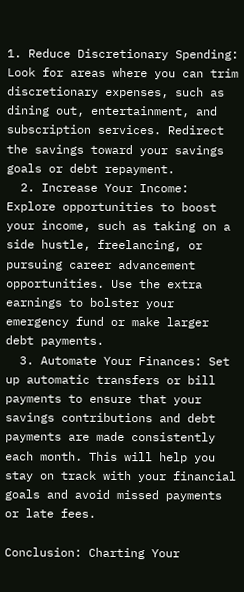1. Reduce Discretionary Spending: Look for areas where you can trim discretionary expenses, such as dining out, entertainment, and subscription services. Redirect the savings toward your savings goals or debt repayment.
  2. Increase Your Income: Explore opportunities to boost your income, such as taking on a side hustle, freelancing, or pursuing career advancement opportunities. Use the extra earnings to bolster your emergency fund or make larger debt payments.
  3. Automate Your Finances: Set up automatic transfers or bill payments to ensure that your savings contributions and debt payments are made consistently each month. This will help you stay on track with your financial goals and avoid missed payments or late fees.

Conclusion: Charting Your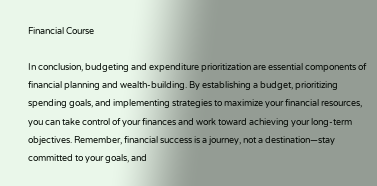Financial Course

In conclusion, budgeting and expenditure prioritization are essential components of financial planning and wealth-building. By establishing a budget, prioritizing spending goals, and implementing strategies to maximize your financial resources, you can take control of your finances and work toward achieving your long-term objectives. Remember, financial success is a journey, not a destination—stay committed to your goals, and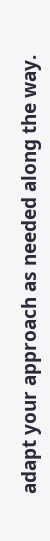adapt your approach as needed along the way.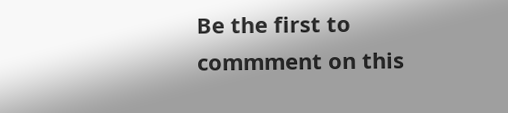Be the first to commment on this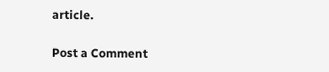article.

Post a Comment